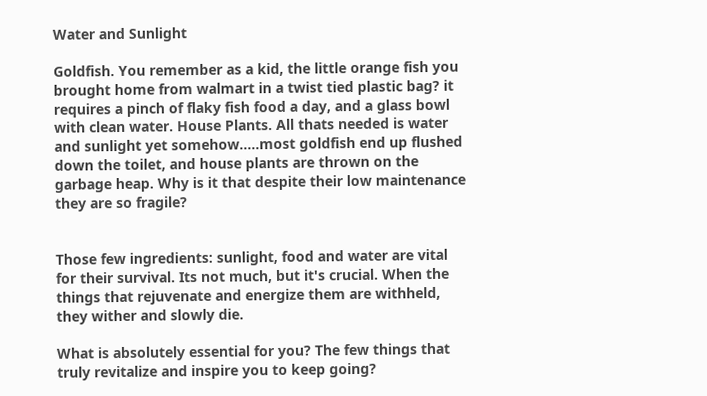Water and Sunlight

Goldfish. You remember as a kid, the little orange fish you brought home from walmart in a twist tied plastic bag? it requires a pinch of flaky fish food a day, and a glass bowl with clean water. House Plants. All thats needed is water and sunlight yet somehow.....most goldfish end up flushed down the toilet, and house plants are thrown on the garbage heap. Why is it that despite their low maintenance they are so fragile?


Those few ingredients: sunlight, food and water are vital for their survival. Its not much, but it's crucial. When the things that rejuvenate and energize them are withheld, they wither and slowly die.

What is absolutely essential for you? The few things that truly revitalize and inspire you to keep going?